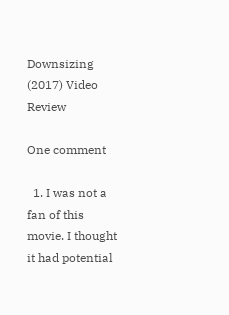Downsizing (2017) Video Review

One comment

  1. I was not a fan of this movie. I thought it had potential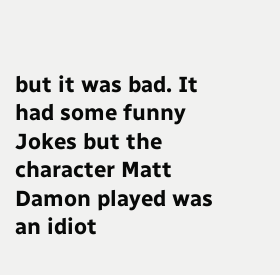but it was bad. It had some funny Jokes but the character Matt Damon played was an idiot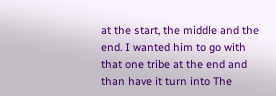at the start, the middle and the end. I wanted him to go with that one tribe at the end and than have it turn into The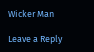Wicker Man

Leave a Reply